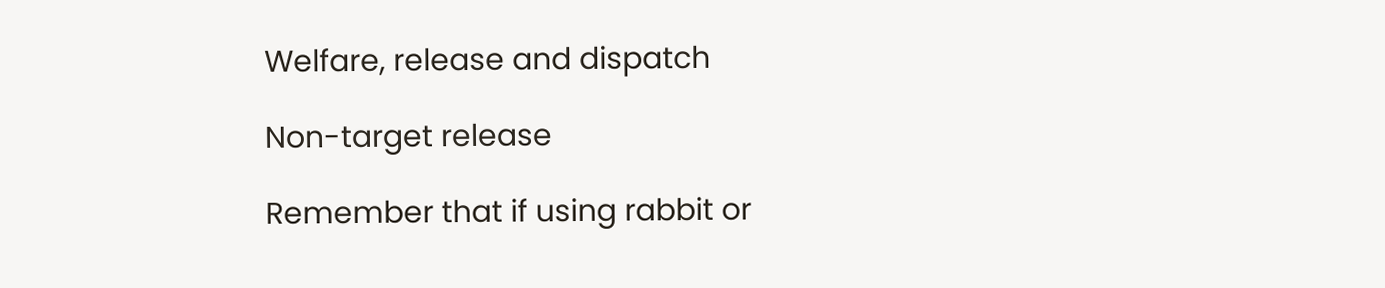Welfare, release and dispatch

Non-target release

Remember that if using rabbit or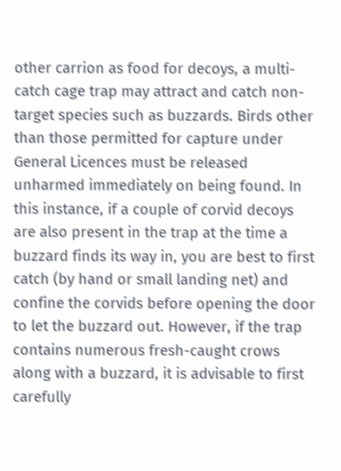other carrion as food for decoys, a multi-catch cage trap may attract and catch non-target species such as buzzards. Birds other than those permitted for capture under General Licences must be released unharmed immediately on being found. In this instance, if a couple of corvid decoys are also present in the trap at the time a buzzard finds its way in, you are best to first catch (by hand or small landing net) and confine the corvids before opening the door to let the buzzard out. However, if the trap contains numerous fresh-caught crows along with a buzzard, it is advisable to first carefully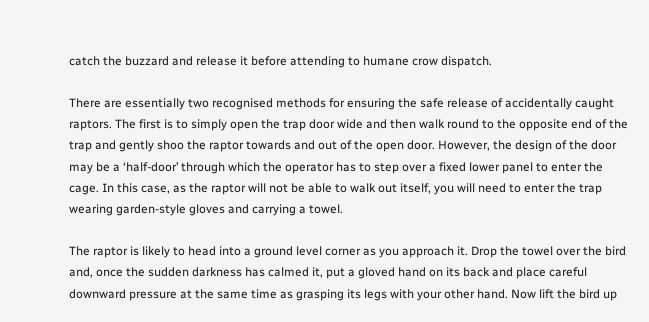catch the buzzard and release it before attending to humane crow dispatch.

There are essentially two recognised methods for ensuring the safe release of accidentally caught raptors. The first is to simply open the trap door wide and then walk round to the opposite end of the trap and gently shoo the raptor towards and out of the open door. However, the design of the door may be a ‘half-door’ through which the operator has to step over a fixed lower panel to enter the cage. In this case, as the raptor will not be able to walk out itself, you will need to enter the trap wearing garden-style gloves and carrying a towel.

The raptor is likely to head into a ground level corner as you approach it. Drop the towel over the bird and, once the sudden darkness has calmed it, put a gloved hand on its back and place careful downward pressure at the same time as grasping its legs with your other hand. Now lift the bird up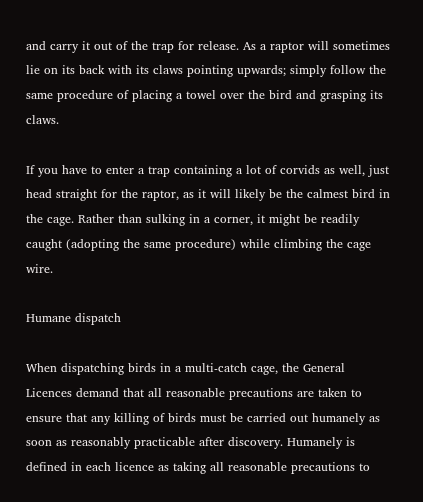and carry it out of the trap for release. As a raptor will sometimes lie on its back with its claws pointing upwards; simply follow the same procedure of placing a towel over the bird and grasping its claws.

If you have to enter a trap containing a lot of corvids as well, just head straight for the raptor, as it will likely be the calmest bird in the cage. Rather than sulking in a corner, it might be readily caught (adopting the same procedure) while climbing the cage wire.

Humane dispatch

When dispatching birds in a multi-catch cage, the General Licences demand that all reasonable precautions are taken to ensure that any killing of birds must be carried out humanely as soon as reasonably practicable after discovery. Humanely is defined in each licence as taking all reasonable precautions to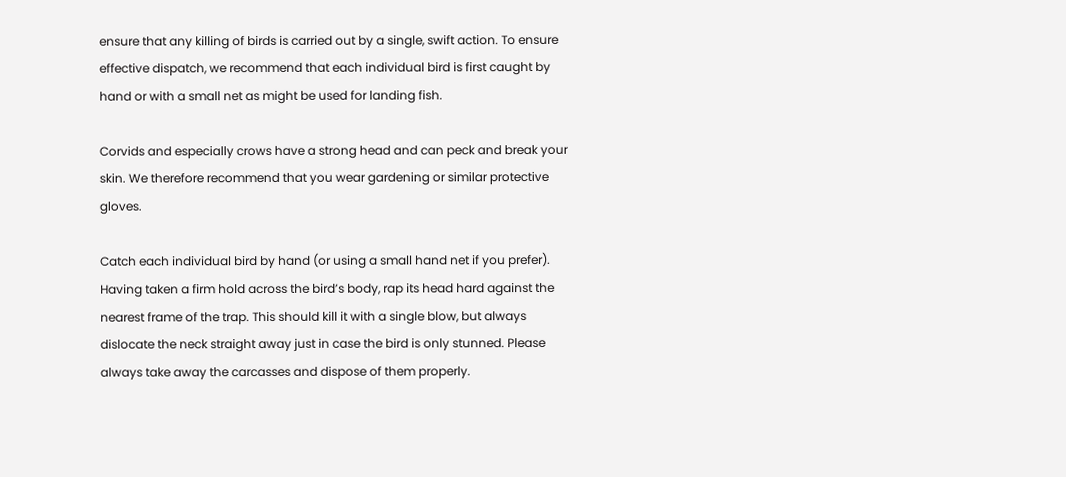ensure that any killing of birds is carried out by a single, swift action. To ensure effective dispatch, we recommend that each individual bird is first caught by hand or with a small net as might be used for landing fish.

Corvids and especially crows have a strong head and can peck and break your skin. We therefore recommend that you wear gardening or similar protective gloves.

Catch each individual bird by hand (or using a small hand net if you prefer). Having taken a firm hold across the bird’s body, rap its head hard against the nearest frame of the trap. This should kill it with a single blow, but always dislocate the neck straight away just in case the bird is only stunned. Please always take away the carcasses and dispose of them properly.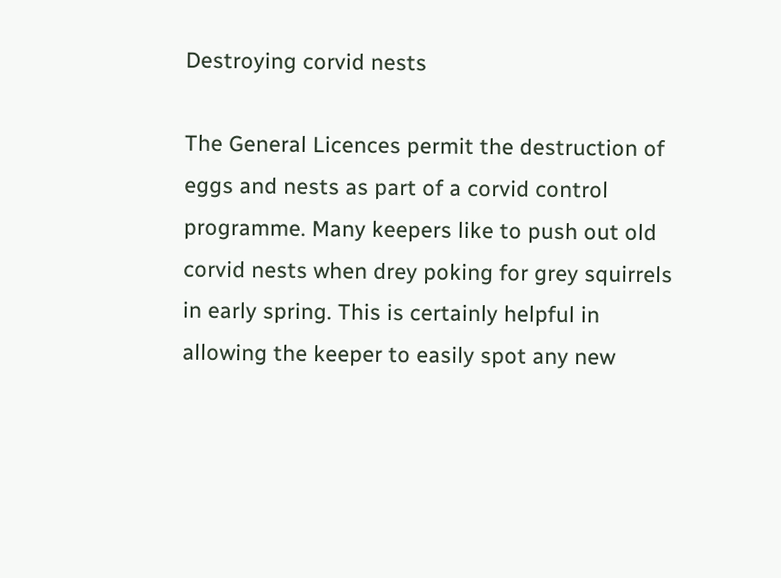Destroying corvid nests

The General Licences permit the destruction of eggs and nests as part of a corvid control programme. Many keepers like to push out old corvid nests when drey poking for grey squirrels in early spring. This is certainly helpful in allowing the keeper to easily spot any new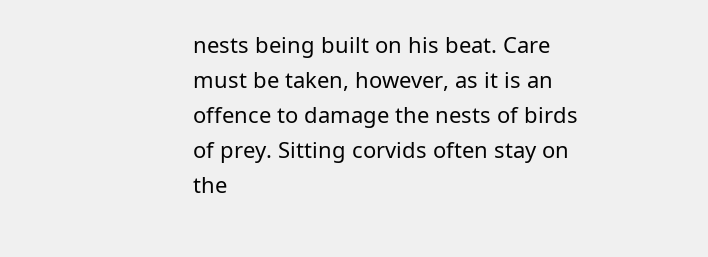nests being built on his beat. Care must be taken, however, as it is an offence to damage the nests of birds of prey. Sitting corvids often stay on the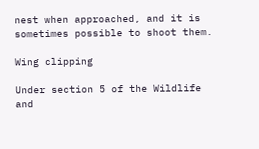nest when approached, and it is sometimes possible to shoot them.

Wing clipping

Under section 5 of the Wildlife and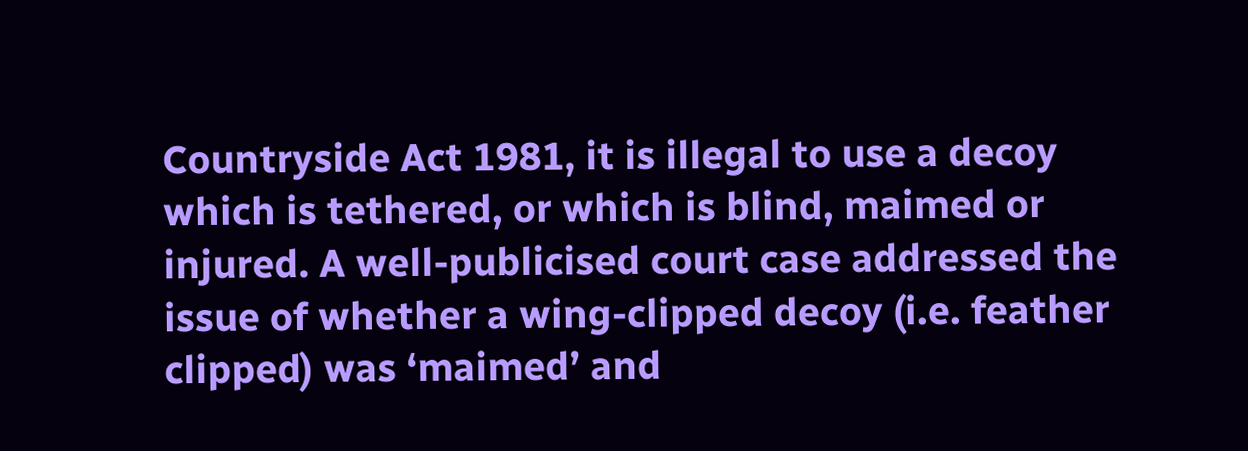Countryside Act 1981, it is illegal to use a decoy which is tethered, or which is blind, maimed or injured. A well-publicised court case addressed the issue of whether a wing-clipped decoy (i.e. feather clipped) was ‘maimed’ and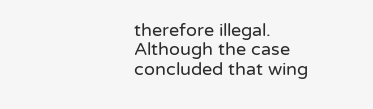therefore illegal. Although the case concluded that wing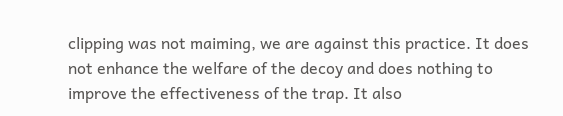clipping was not maiming, we are against this practice. It does not enhance the welfare of the decoy and does nothing to improve the effectiveness of the trap. It also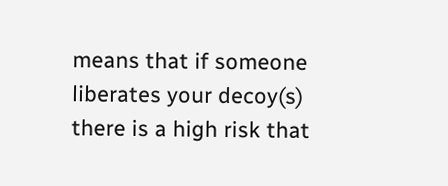means that if someone liberates your decoy(s) there is a high risk that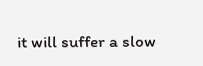it will suffer a slow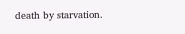death by starvation.